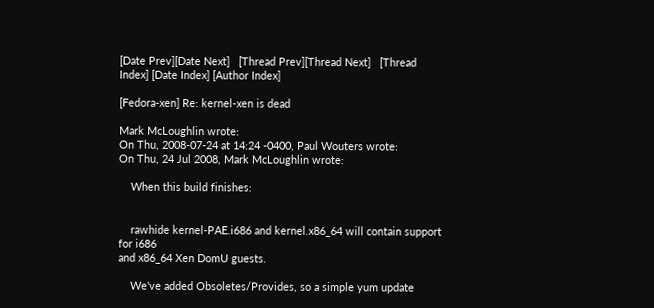[Date Prev][Date Next]   [Thread Prev][Thread Next]   [Thread Index] [Date Index] [Author Index]

[Fedora-xen] Re: kernel-xen is dead

Mark McLoughlin wrote:
On Thu, 2008-07-24 at 14:24 -0400, Paul Wouters wrote:
On Thu, 24 Jul 2008, Mark McLoughlin wrote:

    When this build finishes:


    rawhide kernel-PAE.i686 and kernel.x86_64 will contain support for i686
and x86_64 Xen DomU guests.

    We've added Obsoletes/Provides, so a simple yum update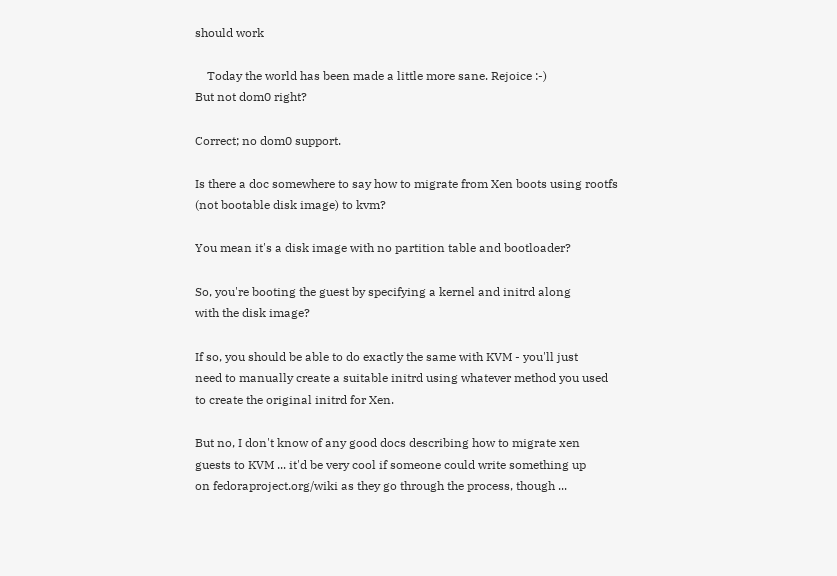should work

    Today the world has been made a little more sane. Rejoice :-)
But not dom0 right?

Correct; no dom0 support.

Is there a doc somewhere to say how to migrate from Xen boots using rootfs
(not bootable disk image) to kvm?

You mean it's a disk image with no partition table and bootloader?

So, you're booting the guest by specifying a kernel and initrd along
with the disk image?

If so, you should be able to do exactly the same with KVM - you'll just
need to manually create a suitable initrd using whatever method you used
to create the original initrd for Xen.

But no, I don't know of any good docs describing how to migrate xen
guests to KVM ... it'd be very cool if someone could write something up
on fedoraproject.org/wiki as they go through the process, though ...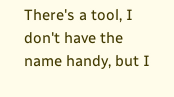There's a tool, I don't have the name handy, but I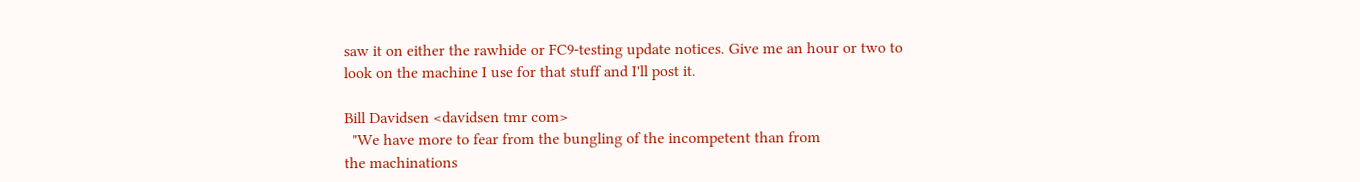saw it on either the rawhide or FC9-testing update notices. Give me an hour or two to look on the machine I use for that stuff and I'll post it.

Bill Davidsen <davidsen tmr com>
  "We have more to fear from the bungling of the incompetent than from
the machinations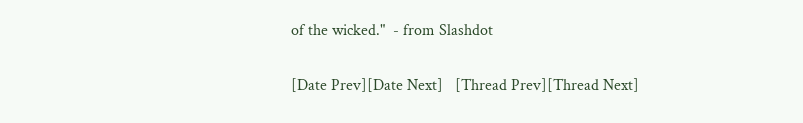of the wicked."  - from Slashdot

[Date Prev][Date Next]   [Thread Prev][Thread Next]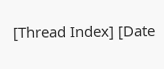[Thread Index] [Date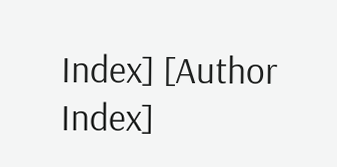Index] [Author Index]